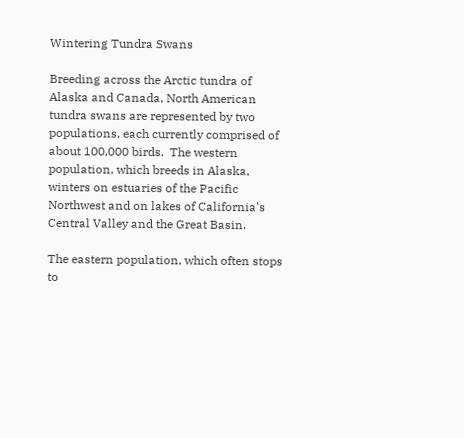Wintering Tundra Swans

Breeding across the Arctic tundra of Alaska and Canada, North American tundra swans are represented by two populations, each currently comprised of about 100,000 birds.  The western population, which breeds in Alaska, winters on estuaries of the Pacific Northwest and on lakes of California's Central Valley and the Great Basin.

The eastern population, which often stops to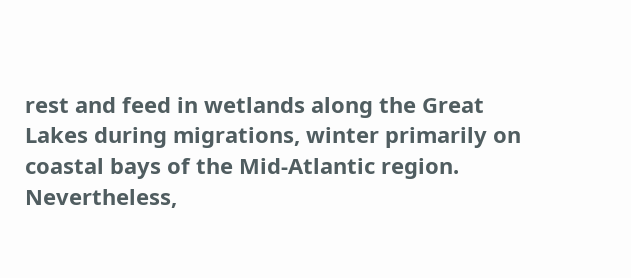rest and feed in wetlands along the Great Lakes during migrations, winter primarily on coastal bays of the Mid-Atlantic region.  Nevertheless,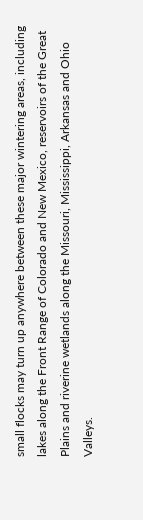small flocks may turn up anywhere between these major wintering areas, including lakes along the Front Range of Colorado and New Mexico, reservoirs of the Great Plains and riverine wetlands along the Missouri, Mississippi, Arkansas and Ohio Valleys.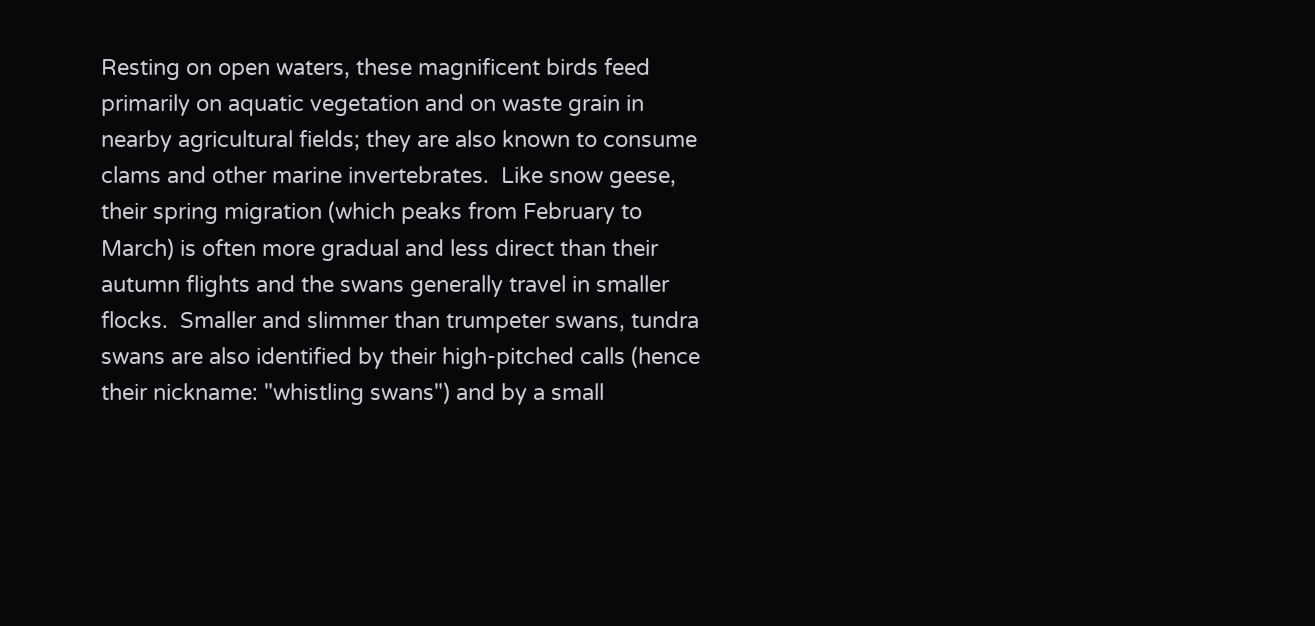Resting on open waters, these magnificent birds feed primarily on aquatic vegetation and on waste grain in nearby agricultural fields; they are also known to consume clams and other marine invertebrates.  Like snow geese, their spring migration (which peaks from February to March) is often more gradual and less direct than their autumn flights and the swans generally travel in smaller flocks.  Smaller and slimmer than trumpeter swans, tundra swans are also identified by their high-pitched calls (hence their nickname: "whistling swans") and by a small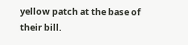yellow patch at the base of their bill.